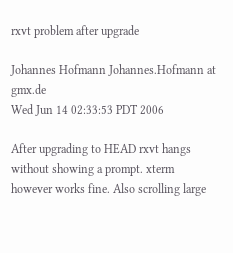rxvt problem after upgrade

Johannes Hofmann Johannes.Hofmann at gmx.de
Wed Jun 14 02:33:53 PDT 2006

After upgrading to HEAD rxvt hangs without showing a prompt. xterm
however works fine. Also scrolling large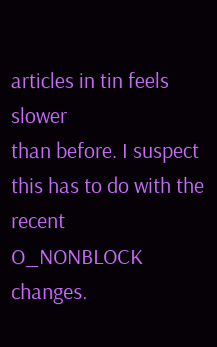articles in tin feels slower
than before. I suspect this has to do with the recent
O_NONBLOCK changes.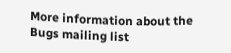More information about the Bugs mailing list